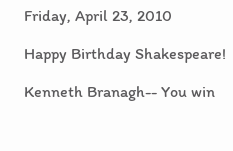Friday, April 23, 2010

Happy Birthday Shakespeare!

Kenneth Branagh-- You win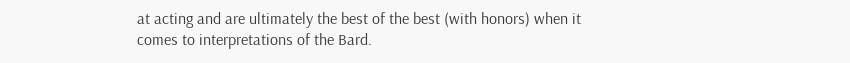at acting and are ultimately the best of the best (with honors) when it comes to interpretations of the Bard.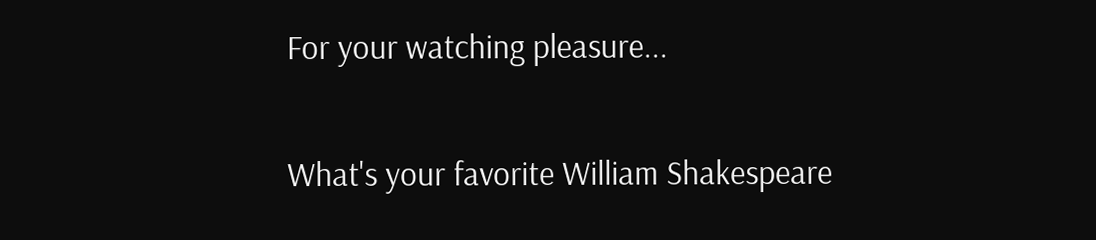For your watching pleasure...

What's your favorite William Shakespeare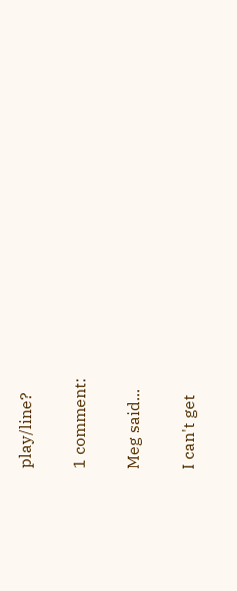play/line?

1 comment:

Meg said...

I can't get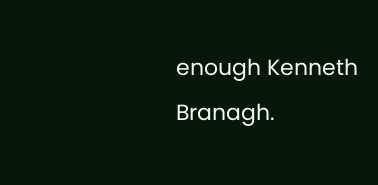enough Kenneth Branagh.